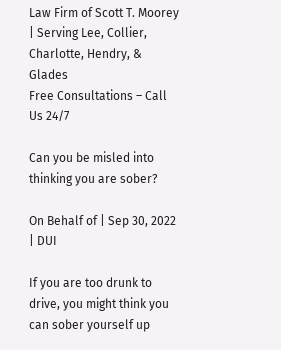Law Firm of Scott T. Moorey | Serving Lee, Collier, Charlotte, Hendry, & Glades
Free Consultations – Call Us 24/7

Can you be misled into thinking you are sober?

On Behalf of | Sep 30, 2022 | DUI

If you are too drunk to drive, you might think you can sober yourself up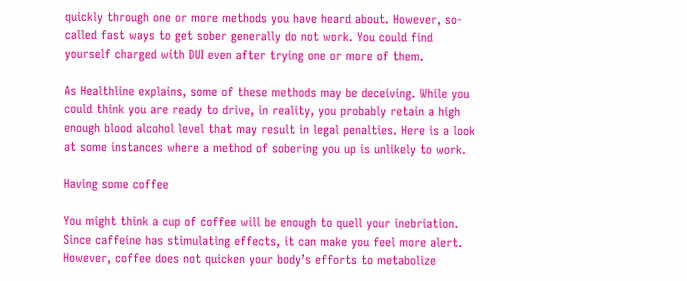quickly through one or more methods you have heard about. However, so-called fast ways to get sober generally do not work. You could find yourself charged with DUI even after trying one or more of them.

As Healthline explains, some of these methods may be deceiving. While you could think you are ready to drive, in reality, you probably retain a high enough blood alcohol level that may result in legal penalties. Here is a look at some instances where a method of sobering you up is unlikely to work.

Having some coffee

You might think a cup of coffee will be enough to quell your inebriation. Since caffeine has stimulating effects, it can make you feel more alert. However, coffee does not quicken your body’s efforts to metabolize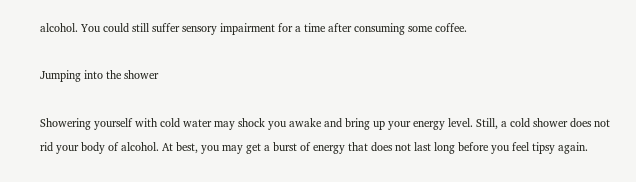alcohol. You could still suffer sensory impairment for a time after consuming some coffee.

Jumping into the shower

Showering yourself with cold water may shock you awake and bring up your energy level. Still, a cold shower does not rid your body of alcohol. At best, you may get a burst of energy that does not last long before you feel tipsy again.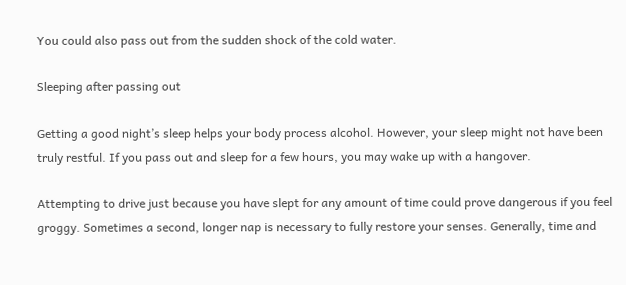You could also pass out from the sudden shock of the cold water.

Sleeping after passing out

Getting a good night’s sleep helps your body process alcohol. However, your sleep might not have been truly restful. If you pass out and sleep for a few hours, you may wake up with a hangover.

Attempting to drive just because you have slept for any amount of time could prove dangerous if you feel groggy. Sometimes a second, longer nap is necessary to fully restore your senses. Generally, time and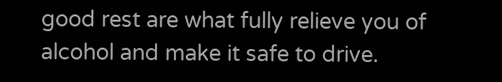good rest are what fully relieve you of alcohol and make it safe to drive.